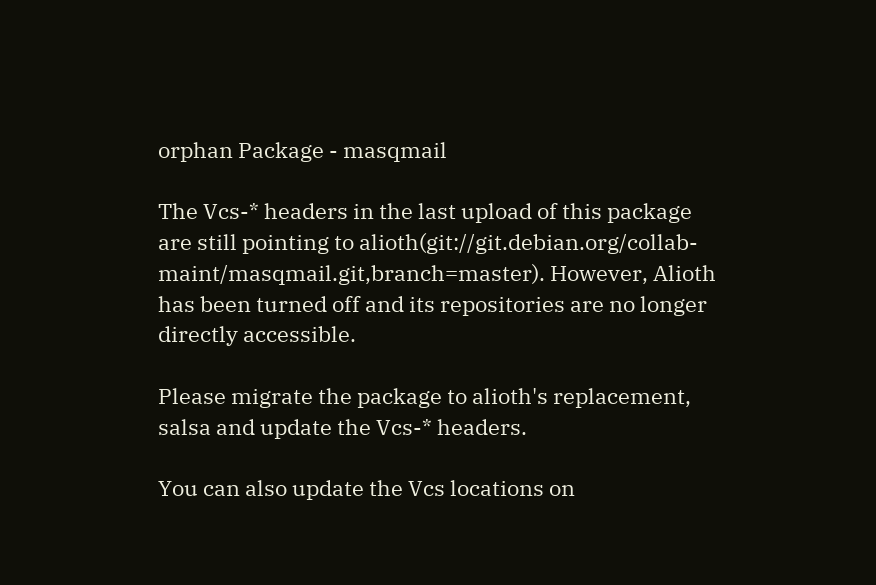orphan Package - masqmail

The Vcs-* headers in the last upload of this package are still pointing to alioth(git://git.debian.org/collab-maint/masqmail.git,branch=master). However, Alioth has been turned off and its repositories are no longer directly accessible.

Please migrate the package to alioth's replacement, salsa and update the Vcs-* headers.

You can also update the Vcs locations on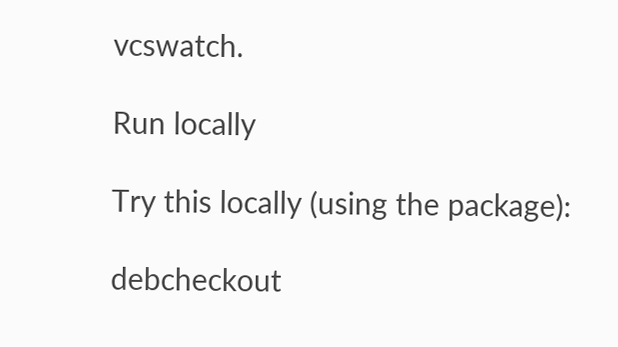vcswatch.

Run locally

Try this locally (using the package):

debcheckout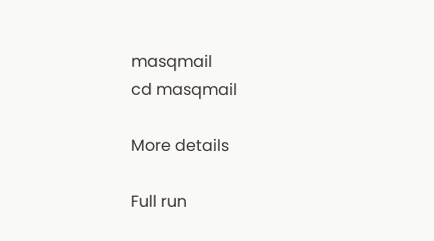masqmail
cd masqmail

More details

Full run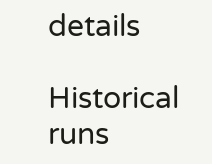details

Historical runs